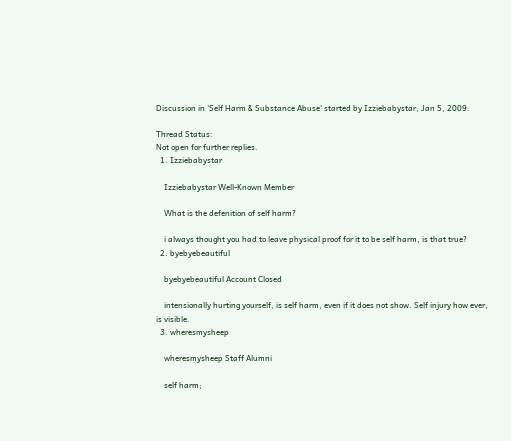Discussion in 'Self Harm & Substance Abuse' started by Izziebabystar, Jan 5, 2009.

Thread Status:
Not open for further replies.
  1. Izziebabystar

    Izziebabystar Well-Known Member

    What is the defenition of self harm?

    i always thought you had to leave physical proof for it to be self harm, is that true?
  2. byebyebeautiful

    byebyebeautiful Account Closed

    intensionally hurting yourself, is self harm, even if it does not show. Self injury how ever, is visible.
  3. wheresmysheep

    wheresmysheep Staff Alumni

    self harm;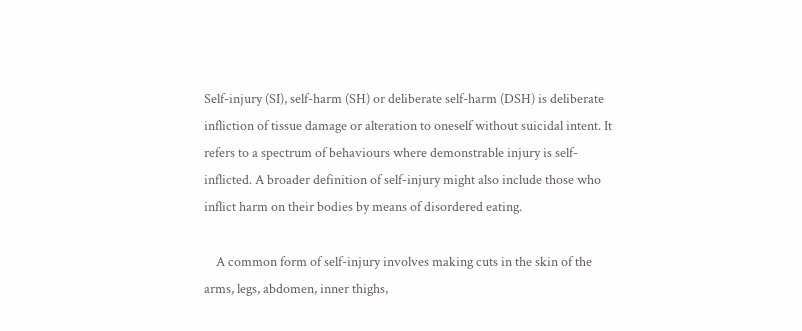Self-injury (SI), self-harm (SH) or deliberate self-harm (DSH) is deliberate infliction of tissue damage or alteration to oneself without suicidal intent. It refers to a spectrum of behaviours where demonstrable injury is self-inflicted. A broader definition of self-injury might also include those who inflict harm on their bodies by means of disordered eating.

    A common form of self-injury involves making cuts in the skin of the arms, legs, abdomen, inner thighs,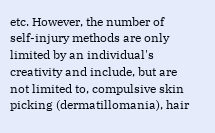etc. However, the number of self-injury methods are only limited by an individual's creativity and include, but are not limited to, compulsive skin picking (dermatillomania), hair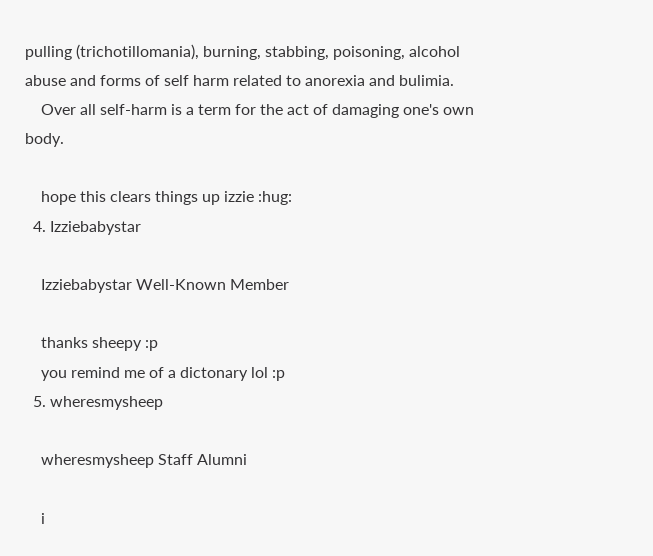pulling (trichotillomania), burning, stabbing, poisoning, alcohol abuse and forms of self harm related to anorexia and bulimia.
    Over all self-harm is a term for the act of damaging one's own body.

    hope this clears things up izzie :hug:
  4. Izziebabystar

    Izziebabystar Well-Known Member

    thanks sheepy :p
    you remind me of a dictonary lol :p
  5. wheresmysheep

    wheresmysheep Staff Alumni

    i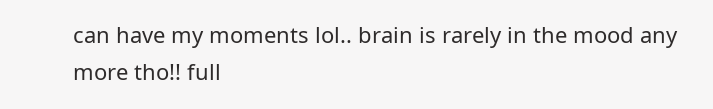can have my moments lol.. brain is rarely in the mood any more tho!! full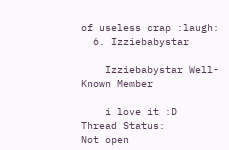of useless crap :laugh:
  6. Izziebabystar

    Izziebabystar Well-Known Member

    i love it :D
Thread Status:
Not open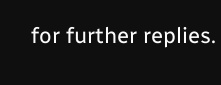for further replies.